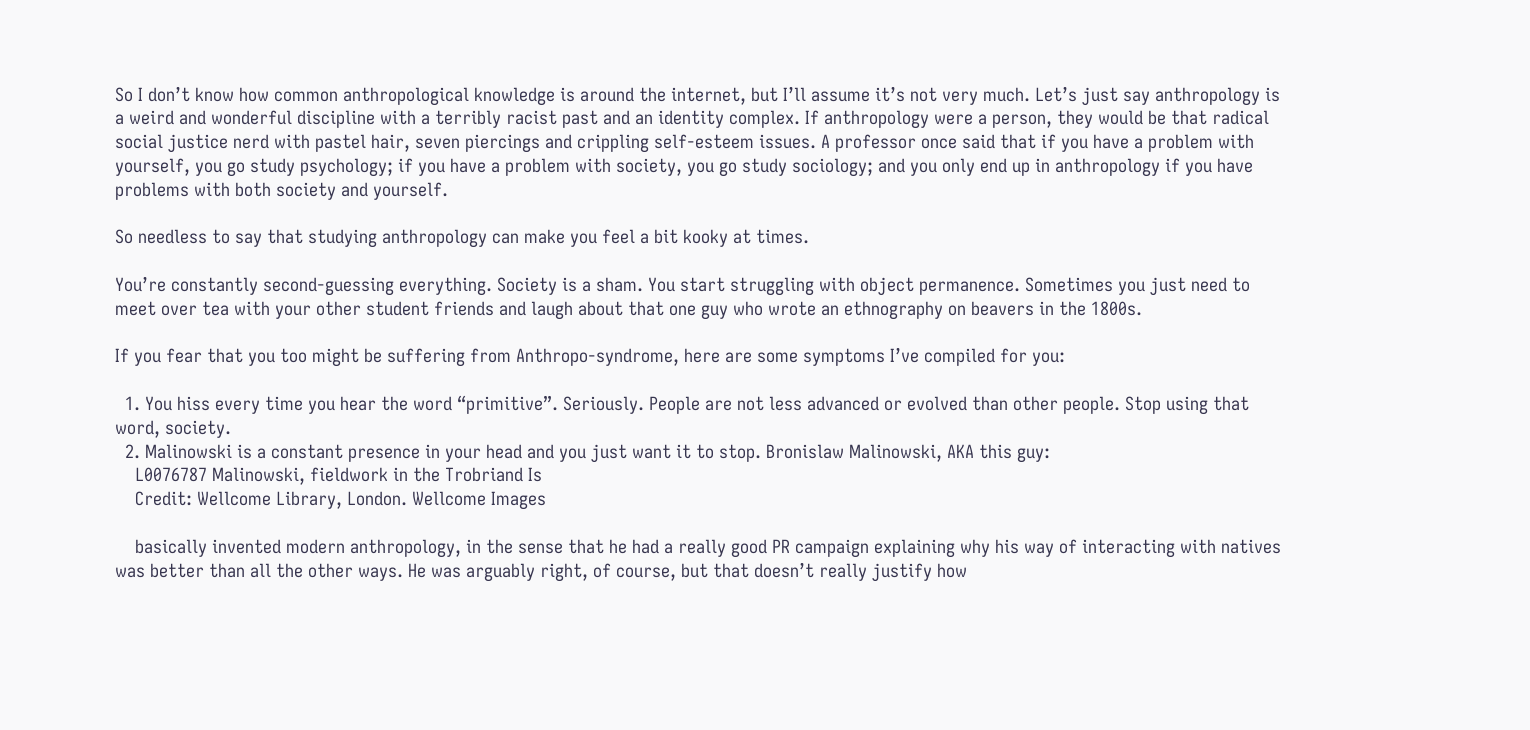So I don’t know how common anthropological knowledge is around the internet, but I’ll assume it’s not very much. Let’s just say anthropology is a weird and wonderful discipline with a terribly racist past and an identity complex. If anthropology were a person, they would be that radical social justice nerd with pastel hair, seven piercings and crippling self-esteem issues. A professor once said that if you have a problem with yourself, you go study psychology; if you have a problem with society, you go study sociology; and you only end up in anthropology if you have problems with both society and yourself.

So needless to say that studying anthropology can make you feel a bit kooky at times.

You’re constantly second-guessing everything. Society is a sham. You start struggling with object permanence. Sometimes you just need to meet over tea with your other student friends and laugh about that one guy who wrote an ethnography on beavers in the 1800s.

If you fear that you too might be suffering from Anthropo-syndrome, here are some symptoms I’ve compiled for you:

  1. You hiss every time you hear the word “primitive”. Seriously. People are not less advanced or evolved than other people. Stop using that word, society.
  2. Malinowski is a constant presence in your head and you just want it to stop. Bronislaw Malinowski, AKA this guy:
    L0076787 Malinowski, fieldwork in the Trobriand Is
    Credit: Wellcome Library, London. Wellcome Images

    basically invented modern anthropology, in the sense that he had a really good PR campaign explaining why his way of interacting with natives was better than all the other ways. He was arguably right, of course, but that doesn’t really justify how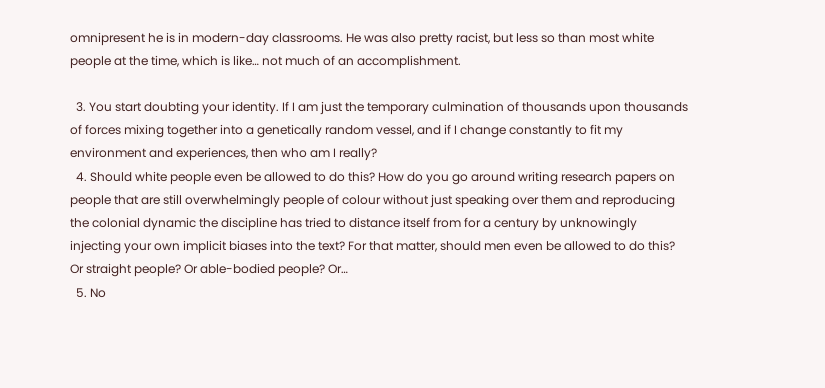omnipresent he is in modern-day classrooms. He was also pretty racist, but less so than most white people at the time, which is like… not much of an accomplishment.

  3. You start doubting your identity. If I am just the temporary culmination of thousands upon thousands of forces mixing together into a genetically random vessel, and if I change constantly to fit my environment and experiences, then who am I really?
  4. Should white people even be allowed to do this? How do you go around writing research papers on people that are still overwhelmingly people of colour without just speaking over them and reproducing the colonial dynamic the discipline has tried to distance itself from for a century by unknowingly injecting your own implicit biases into the text? For that matter, should men even be allowed to do this? Or straight people? Or able-bodied people? Or…
  5. No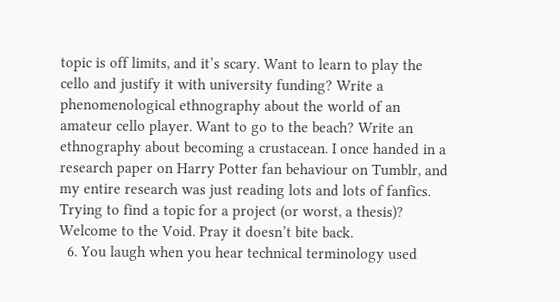topic is off limits, and it’s scary. Want to learn to play the cello and justify it with university funding? Write a phenomenological ethnography about the world of an amateur cello player. Want to go to the beach? Write an ethnography about becoming a crustacean. I once handed in a research paper on Harry Potter fan behaviour on Tumblr, and my entire research was just reading lots and lots of fanfics. Trying to find a topic for a project (or worst, a thesis)? Welcome to the Void. Pray it doesn’t bite back.
  6. You laugh when you hear technical terminology used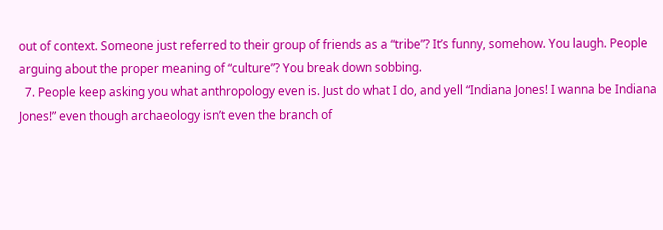out of context. Someone just referred to their group of friends as a “tribe”? It’s funny, somehow. You laugh. People arguing about the proper meaning of “culture”? You break down sobbing.
  7. People keep asking you what anthropology even is. Just do what I do, and yell “Indiana Jones! I wanna be Indiana Jones!” even though archaeology isn’t even the branch of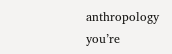anthropology you’re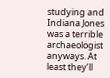studying and Indiana Jones was a terrible archaeologist anyways. At least they’ll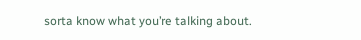sorta know what you’re talking about.